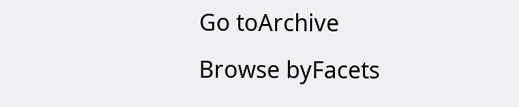Go toArchive
Browse byFacets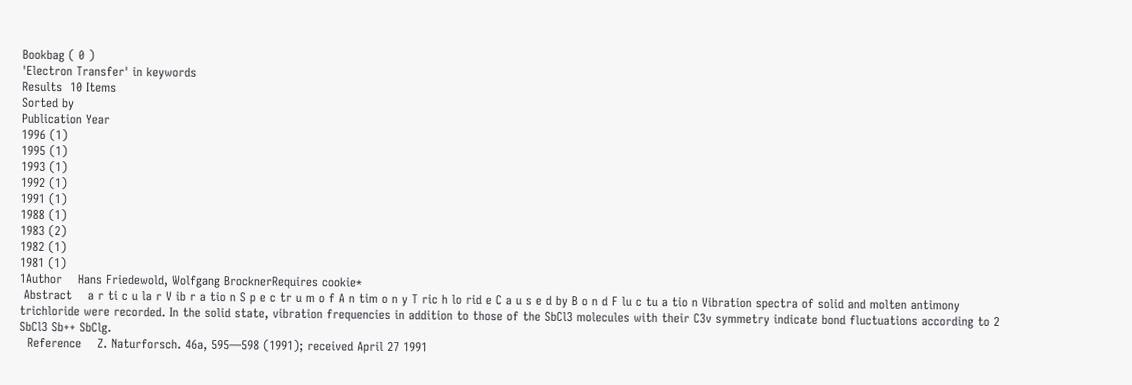Bookbag ( 0 )
'Electron Transfer' in keywords
Results  10 Items
Sorted by
Publication Year
1996 (1)
1995 (1)
1993 (1)
1992 (1)
1991 (1)
1988 (1)
1983 (2)
1982 (1)
1981 (1)
1Author    Hans Friedewold, Wolfgang BrocknerRequires cookie*
 Abstract    a r ti c u la r V ib r a tio n S p e c tr u m o f A n tim o n y T ric h lo rid e C a u s e d by B o n d F lu c tu a tio n Vibration spectra of solid and molten antimony trichloride were recorded. In the solid state, vibration frequencies in addition to those of the SbCl3 molecules with their C3v symmetry indicate bond fluctuations according to 2 SbCl3 Sb++ SbClg.
  Reference    Z. Naturforsch. 46a, 595—598 (1991); received April 27 1991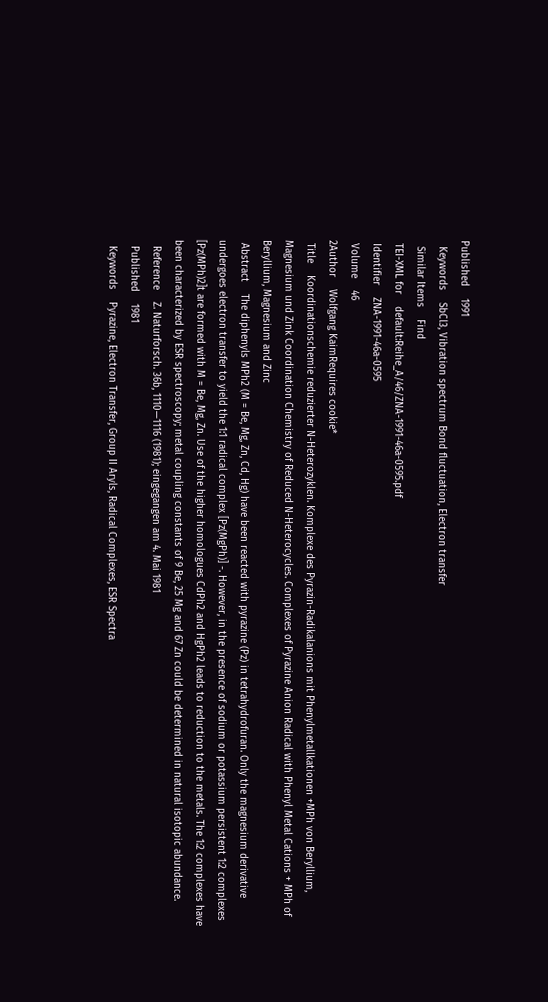Published    1991
  Keywords    SbCl3, Vibration spectrum Bond fluctuation, Electron transfer
  Similar Items    Find
 TEI-XML for    default:Reihe_A/46/ZNA-1991-46a-0595.pdf
 Identifier    ZNA-1991-46a-0595
 Volume    46
2Author    Wolfgang KaimRequires cookie*
 Title    Koordinationschemie reduzierter N-Heterozyklen. Komplexe des Pyrazin-Radikalanions mit Phenylmetallkationen +MPh von Beryllium, Magnesium und Zink Coordination Chemistry of Reduced N-Heterocycles. Complexes of Pyrazine Anion Radical with Phenyl Metal Cations + MPh of Beryllium, Magnesium and Zinc
 Abstract    The diphenyls MPh2 (M = Be, Mg, Zn, Cd, Hg) have been reacted with pyrazine (Pz) in tetrahydrofuran. Only the magnesium derivative undergoes electron transfer to yield the 1:1 radical complex [Pz(MgPh)] -. However, in the presence of sodium or potassium persistent 1:2 complexes [Pz(MPh)2]t are formed with M = Be, Mg, Zn. Use of the higher homologues CdPh2 and HgPh2 leads to reduction to the metals. The 1:2 complexes have been characterized by ESR spectroscopy; metal coupling constants of 9 Be, 25 Mg and 67 Zn could be determined in natural isotopic abundance.
  Reference    Z. Naturforsch. 36b, 1110—1116 (1981); eingegangen am 4. Mai 1981
  Published    1981
  Keywords    Pyrazine, Electron Transfer, Group II Aryls, Radical Complexes, ESR Spectra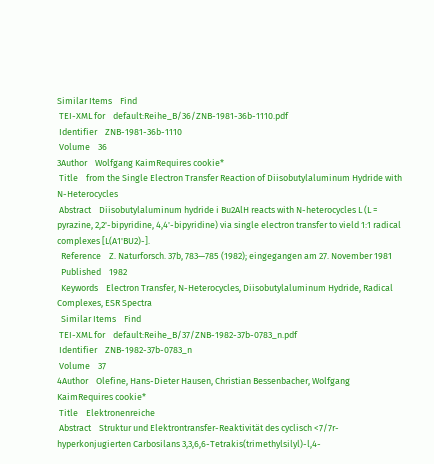Similar Items    Find
 TEI-XML for    default:Reihe_B/36/ZNB-1981-36b-1110.pdf
 Identifier    ZNB-1981-36b-1110
 Volume    36
3Author    Wolfgang KaimRequires cookie*
 Title    from the Single Electron Transfer Reaction of Diisobutylaluminum Hydride with N-Heterocycles
 Abstract    Diisobutylaluminum hydride i Bu2AlH reacts with N-heterocycles L (L = pyrazine, 2,2'-bipyridine, 4,4'-bipyridine) via single electron transfer to vield 1:1 radical complexes [L(A1'BU2)-].
  Reference    Z. Naturforsch. 37b, 783—785 (1982); eingegangen am 27. November 1981
  Published    1982
  Keywords    Electron Transfer, N-Heterocycles, Diisobutylaluminum Hydride, Radical Complexes, ESR Spectra
  Similar Items    Find
 TEI-XML for    default:Reihe_B/37/ZNB-1982-37b-0783_n.pdf
 Identifier    ZNB-1982-37b-0783_n
 Volume    37
4Author    Olefine, Hans-Dieter Hausen, Christian Bessenbacher, Wolfgang KaimRequires cookie*
 Title    Elektronenreiche
 Abstract    Struktur und Elektrontransfer-Reaktivität des cyclisch <7/7r-hyperkonjugierten Carbosilans 3,3,6,6-Tetrakis(trimethylsilyl)-l,4-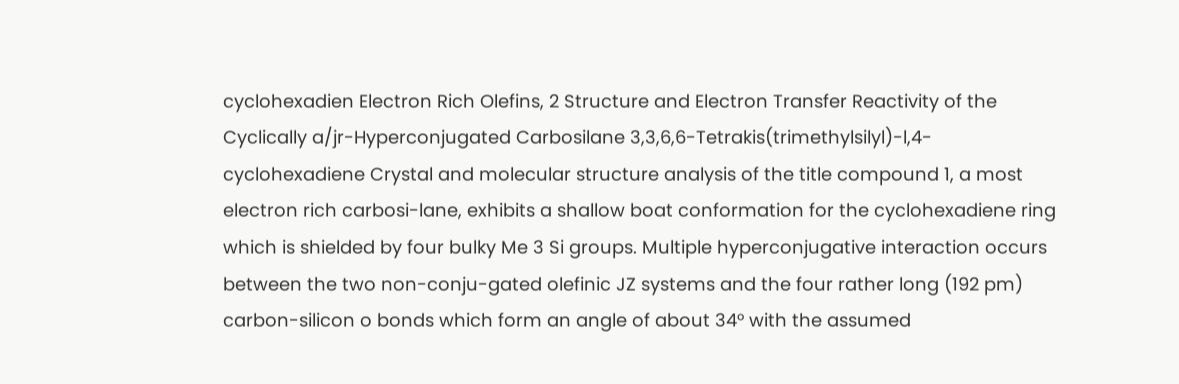cyclohexadien Electron Rich Olefins, 2 Structure and Electron Transfer Reactivity of the Cyclically a/jr-Hyperconjugated Carbosilane 3,3,6,6-Tetrakis(trimethylsilyl)-l,4-cyclohexadiene Crystal and molecular structure analysis of the title compound 1, a most electron rich carbosi-lane, exhibits a shallow boat conformation for the cyclohexadiene ring which is shielded by four bulky Me 3 Si groups. Multiple hyperconjugative interaction occurs between the two non-conju-gated olefinic JZ systems and the four rather long (192 pm) carbon-silicon o bonds which form an angle of about 34° with the assumed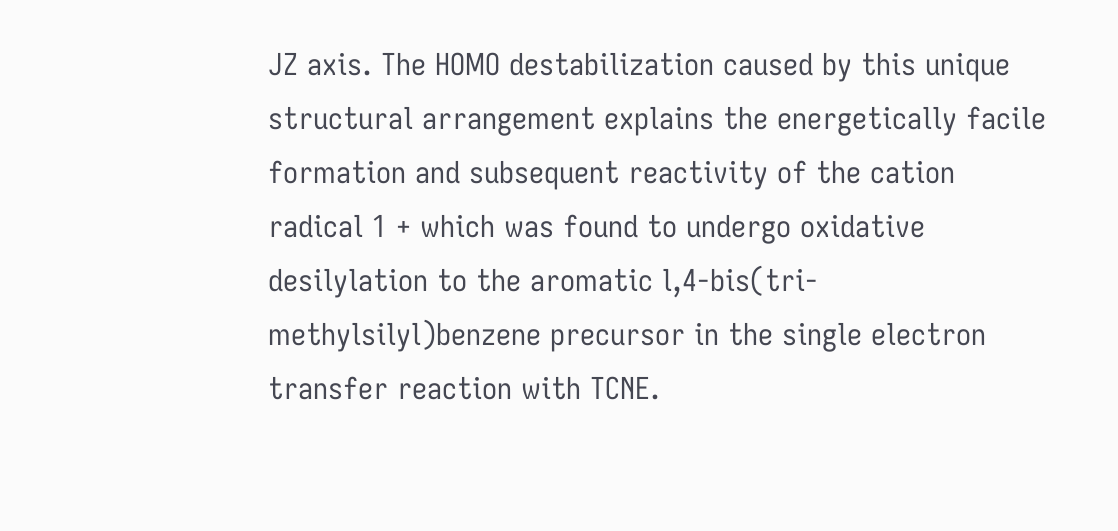JZ axis. The HOMO destabilization caused by this unique structural arrangement explains the energetically facile formation and subsequent reactivity of the cation radical 1 + which was found to undergo oxidative desilylation to the aromatic l,4-bis(tri-methylsilyl)benzene precursor in the single electron transfer reaction with TCNE.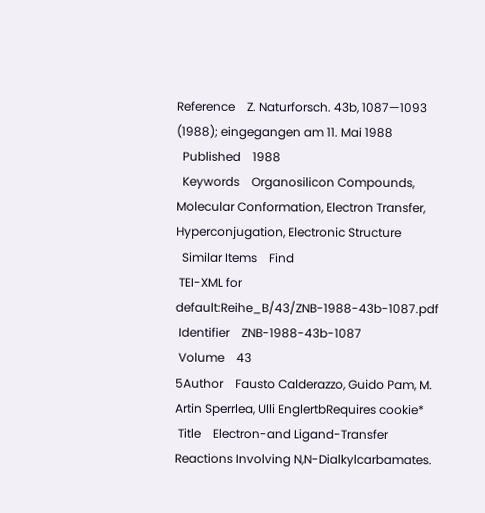Reference    Z. Naturforsch. 43b, 1087—1093 (1988); eingegangen am 11. Mai 1988
  Published    1988
  Keywords    Organosilicon Compounds, Molecular Conformation, Electron Transfer, Hyperconjugation, Electronic Structure
  Similar Items    Find
 TEI-XML for    default:Reihe_B/43/ZNB-1988-43b-1087.pdf
 Identifier    ZNB-1988-43b-1087
 Volume    43
5Author    Fausto Calderazzo, Guido Pam, M. Artin Sperrlea, Ulli EnglertbRequires cookie*
 Title    Electron-and Ligand-Transfer Reactions Involving N,N-Dialkylcarbamates.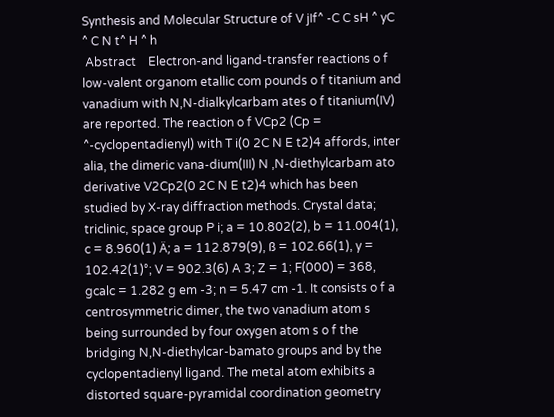Synthesis and Molecular Structure of V jIf^ -C C sH ^ yC ^ C N t^ H ^ h
 Abstract    Electron-and ligand-transfer reactions o f low-valent organom etallic com pounds o f titanium and vanadium with N,N-dialkylcarbam ates o f titanium(IV) are reported. The reaction o f VCp2 (Cp = ^-cyclopentadienyl) with T i(0 2C N E t2)4 affords, inter alia, the dimeric vana-dium(III) N ,N-diethylcarbam ato derivative V2Cp2(0 2C N E t2)4 which has been studied by X-ray diffraction methods. Crystal data; triclinic, space group P i; a = 10.802(2), b = 11.004(1), c = 8.960(1) Ä; a = 112.879(9), ß = 102.66(1), y = 102.42(1)°; V = 902.3(6) A 3; Z = 1; F(000) = 368, gcalc = 1.282 g em -3; n = 5.47 cm -1. It consists o f a centrosymmetric dimer, the two vanadium atom s being surrounded by four oxygen atom s o f the bridging N,N-diethylcar-bamato groups and by the cyclopentadienyl ligand. The metal atom exhibits a distorted square-pyramidal coordination geometry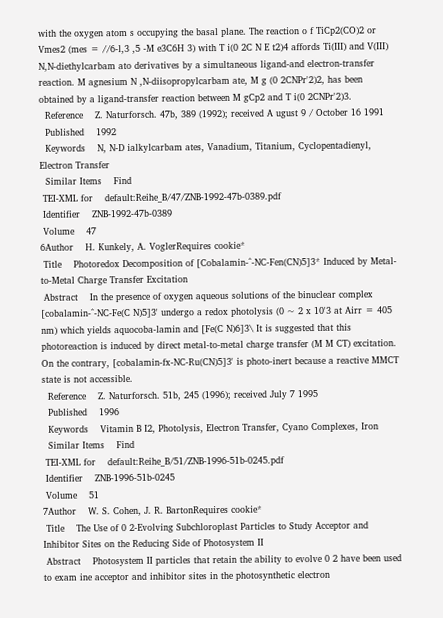with the oxygen atom s occupying the basal plane. The reaction o f TiCp2(CO)2 or Vmes2 (mes = //6-l,3 ,5 -M e3C6H 3) with T i(0 2C N E t2)4 affords Ti(III) and V(III) N,N-diethylcarbam ato derivatives by a simultaneous ligand-and electron-transfer reaction. M agnesium N ,N-diisopropylcarbam ate, M g (0 2CNPr'2)2, has been obtained by a ligand-transfer reaction between M gCp2 and T i(0 2CNPr'2)3.
  Reference    Z. Naturforsch. 47b, 389 (1992); received A ugust 9 / October 16 1991
  Published    1992
  Keywords    N, N-D ialkylcarbam ates, Vanadium, Titanium, Cyclopentadienyl, Electron Transfer
  Similar Items    Find
 TEI-XML for    default:Reihe_B/47/ZNB-1992-47b-0389.pdf
 Identifier    ZNB-1992-47b-0389
 Volume    47
6Author    H. Kunkely, A. VoglerRequires cookie*
 Title    Photoredox Decomposition of [Cobalamin-^-NC-Fen(CN)5]3* Induced by Metal-to-Metal Charge Transfer Excitation
 Abstract    In the presence of oxygen aqueous solutions of the binuclear complex [cobalamin-^-NC-Fe(C N)5]3' undergo a redox photolysis (0 ~ 2 x 10'3 at Airr = 405 nm) which yields aquocoba-lamin and [Fe(C N)6]3\ It is suggested that this photoreaction is induced by direct metal-to-metal charge transfer (M M CT) excitation. On the contrary, [cobalamin-fx-NC-Ru(CN)5]3' is photo-inert because a reactive MMCT state is not accessible.
  Reference    Z. Naturforsch. 51b, 245 (1996); received July 7 1995
  Published    1996
  Keywords    Vitamin B I2, Photolysis, Electron Transfer, Cyano Complexes, Iron
  Similar Items    Find
 TEI-XML for    default:Reihe_B/51/ZNB-1996-51b-0245.pdf
 Identifier    ZNB-1996-51b-0245
 Volume    51
7Author    W. S. Cohen, J. R. BartonRequires cookie*
 Title    The Use of 0 2-Evolving Subchloroplast Particles to Study Acceptor and Inhibitor Sites on the Reducing Side of Photosystem II
 Abstract    Photosystem II particles that retain the ability to evolve 0 2 have been used to exam ine acceptor and inhibitor sites in the photosynthetic electron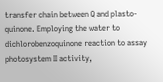transfer chain between Q and plasto-quinone. Employing the water to dichlorobenzoquinone reaction to assay photosystem II activity,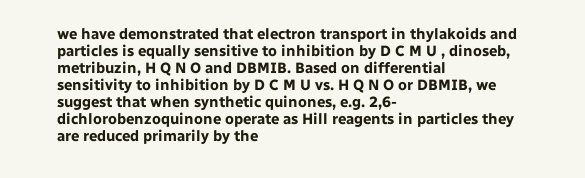we have demonstrated that electron transport in thylakoids and particles is equally sensitive to inhibition by D C M U , dinoseb, metribuzin, H Q N O and DBMIB. Based on differential sensitivity to inhibition by D C M U vs. H Q N O or DBMIB, we suggest that when synthetic quinones, e.g. 2,6-dichlorobenzoquinone operate as Hill reagents in particles they are reduced primarily by the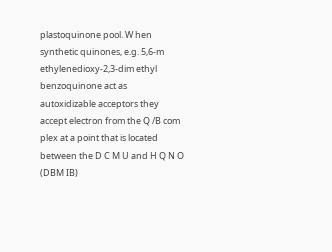plastoquinone pool. W hen synthetic quinones, e.g. 5,6-m ethylenedioxy-2,3-dim ethyl benzoquinone act as autoxidizable acceptors they accept electron from the Q /B com plex at a point that is located between the D C M U and H Q N O (DBM IB)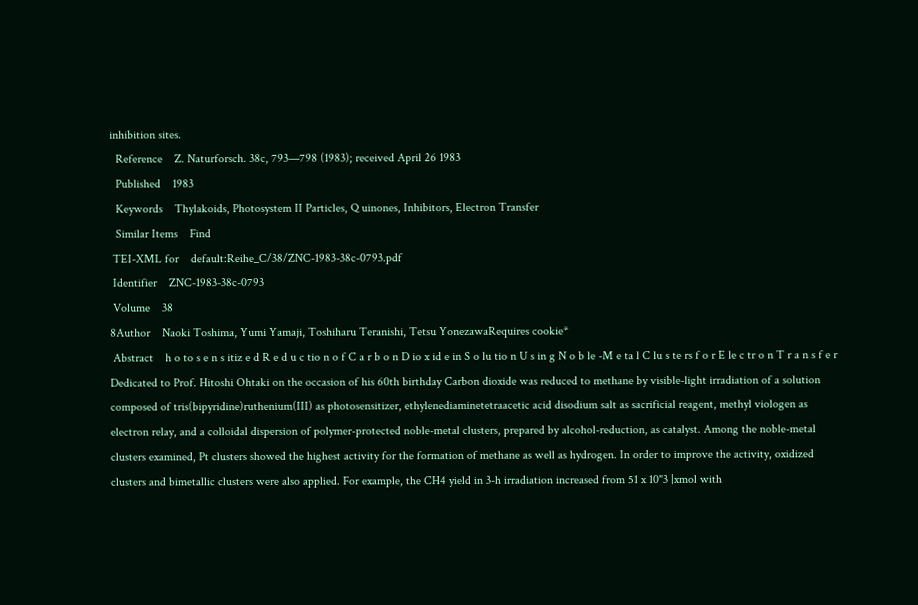inhibition sites.
  Reference    Z. Naturforsch. 38c, 793—798 (1983); received April 26 1983
  Published    1983
  Keywords    Thylakoids, Photosystem II Particles, Q uinones, Inhibitors, Electron Transfer
  Similar Items    Find
 TEI-XML for    default:Reihe_C/38/ZNC-1983-38c-0793.pdf
 Identifier    ZNC-1983-38c-0793
 Volume    38
8Author    Naoki Toshima, Yumi Yamaji, Toshiharu Teranishi, Tetsu YonezawaRequires cookie*
 Abstract    h o to s e n s itiz e d R e d u c tio n o f C a r b o n D io x id e in S o lu tio n U s in g N o b le -M e ta l C lu s te rs f o r E le c tr o n T r a n s f e r Dedicated to Prof. Hitoshi Ohtaki on the occasion of his 60th birthday Carbon dioxide was reduced to methane by visible-light irradiation of a solution composed of tris(bipyridine)ruthenium(III) as photosensitizer, ethylenediaminetetraacetic acid disodium salt as sacrificial reagent, methyl viologen as electron relay, and a colloidal dispersion of polymer-protected noble-metal clusters, prepared by alcohol-reduction, as catalyst. Among the noble-metal clusters examined, Pt clusters showed the highest activity for the formation of methane as well as hydrogen. In order to improve the activity, oxidized clusters and bimetallic clusters were also applied. For example, the CH4 yield in 3-h irradiation increased from 51 x 10"3 |xmol with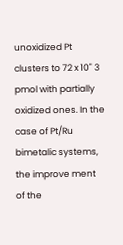unoxidized Pt clusters to 72 x 10" 3 pmol with partially oxidized ones. In the case of Pt/Ru bimetalic systems, the improve ment of the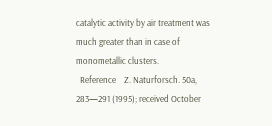catalytic activity by air treatment was much greater than in case of monometallic clusters.
  Reference    Z. Naturforsch. 50a, 283—291 (1995); received October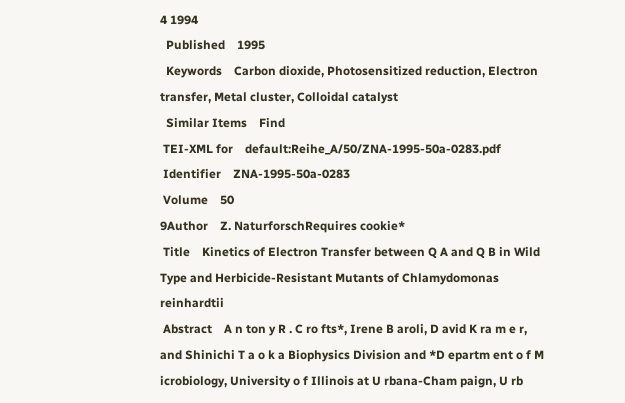4 1994
  Published    1995
  Keywords    Carbon dioxide, Photosensitized reduction, Electron transfer, Metal cluster, Colloidal catalyst
  Similar Items    Find
 TEI-XML for    default:Reihe_A/50/ZNA-1995-50a-0283.pdf
 Identifier    ZNA-1995-50a-0283
 Volume    50
9Author    Z. NaturforschRequires cookie*
 Title    Kinetics of Electron Transfer between Q A and Q B in Wild Type and Herbicide-Resistant Mutants of Chlamydomonas reinhardtii
 Abstract    A n ton y R . C ro fts*, Irene B aroli, D avid K ra m e r, and Shinichi T a o k a Biophysics Division and *D epartm ent o f M icrobiology, University o f Illinois at U rbana-Cham paign, U rb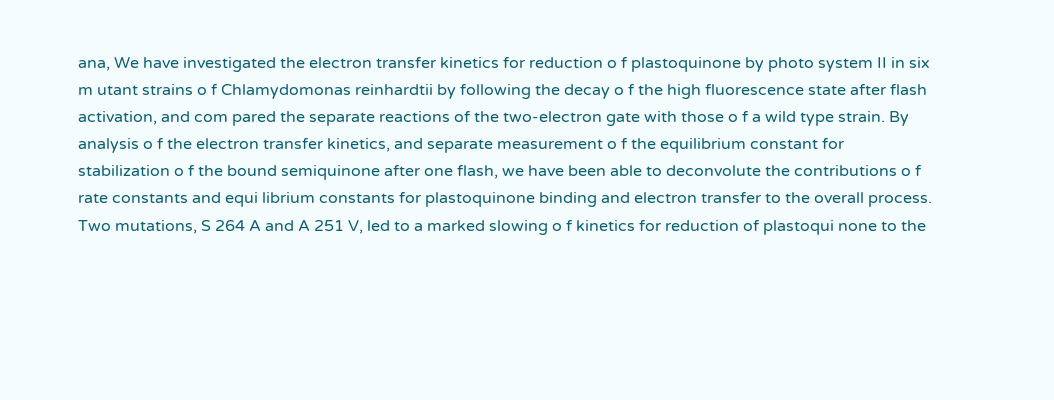ana, We have investigated the electron transfer kinetics for reduction o f plastoquinone by photo system II in six m utant strains o f Chlamydomonas reinhardtii by following the decay o f the high fluorescence state after flash activation, and com pared the separate reactions of the two-electron gate with those o f a wild type strain. By analysis o f the electron transfer kinetics, and separate measurement o f the equilibrium constant for stabilization o f the bound semiquinone after one flash, we have been able to deconvolute the contributions o f rate constants and equi librium constants for plastoquinone binding and electron transfer to the overall process. Two mutations, S 264 A and A 251 V, led to a marked slowing o f kinetics for reduction of plastoqui none to the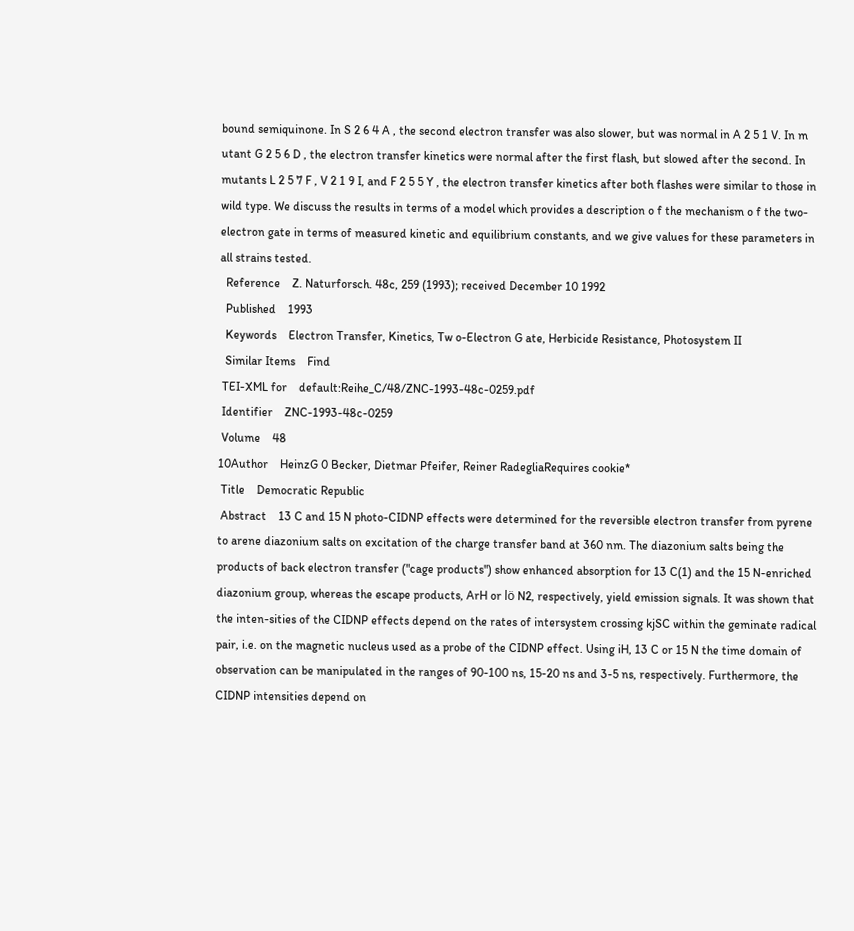bound semiquinone. In S 2 6 4 A , the second electron transfer was also slower, but was normal in A 2 5 1 V. In m utant G 2 5 6 D , the electron transfer kinetics were normal after the first flash, but slowed after the second. In mutants L 2 5 7 F , V 2 1 9 I, and F 2 5 5 Y , the electron transfer kinetics after both flashes were similar to those in wild type. We discuss the results in terms of a model which provides a description o f the mechanism o f the two-electron gate in terms of measured kinetic and equilibrium constants, and we give values for these parameters in all strains tested.
  Reference    Z. Naturforsch. 48c, 259 (1993); received December 10 1992
  Published    1993
  Keywords    Electron Transfer, Kinetics, Tw o-Electron G ate, Herbicide Resistance, Photosystem II
  Similar Items    Find
 TEI-XML for    default:Reihe_C/48/ZNC-1993-48c-0259.pdf
 Identifier    ZNC-1993-48c-0259
 Volume    48
10Author    HeinzG 0 Becker, Dietmar Pfeifer, Reiner RadegliaRequires cookie*
 Title    Democratic Republic
 Abstract    13 C and 15 N photo-CIDNP effects were determined for the reversible electron transfer from pyrene to arene diazonium salts on excitation of the charge transfer band at 360 nm. The diazonium salts being the products of back electron transfer ("cage products") show enhanced absorption for 13 C(1) and the 15 N-enriched diazonium group, whereas the escape products, ArH or lö N2, respectively, yield emission signals. It was shown that the inten-sities of the CIDNP effects depend on the rates of intersystem crossing kjSC within the geminate radical pair, i.e. on the magnetic nucleus used as a probe of the CIDNP effect. Using iH, 13 C or 15 N the time domain of observation can be manipulated in the ranges of 90-100 ns, 15-20 ns and 3-5 ns, respectively. Furthermore, the CIDNP intensities depend on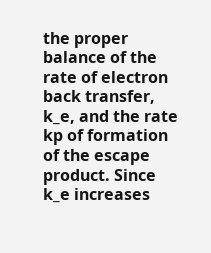the proper balance of the rate of electron back transfer, k_e, and the rate kp of formation of the escape product. Since k_e increases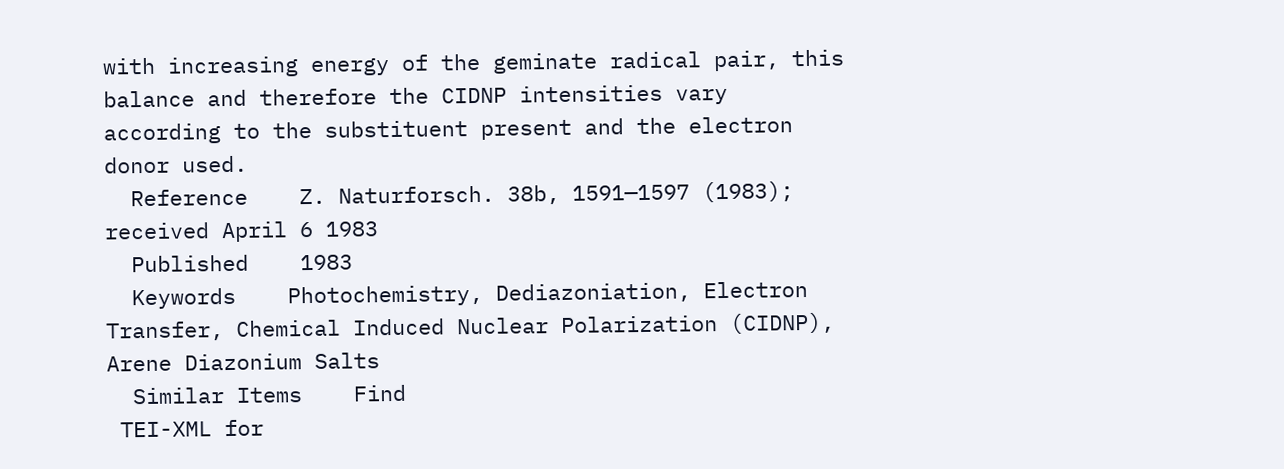with increasing energy of the geminate radical pair, this balance and therefore the CIDNP intensities vary according to the substituent present and the electron donor used.
  Reference    Z. Naturforsch. 38b, 1591—1597 (1983); received April 6 1983
  Published    1983
  Keywords    Photochemistry, Dediazoniation, Electron Transfer, Chemical Induced Nuclear Polarization (CIDNP), Arene Diazonium Salts
  Similar Items    Find
 TEI-XML for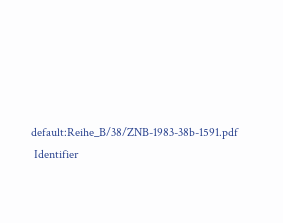default:Reihe_B/38/ZNB-1983-38b-1591.pdf
 Identifier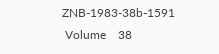ZNB-1983-38b-1591
 Volume    38